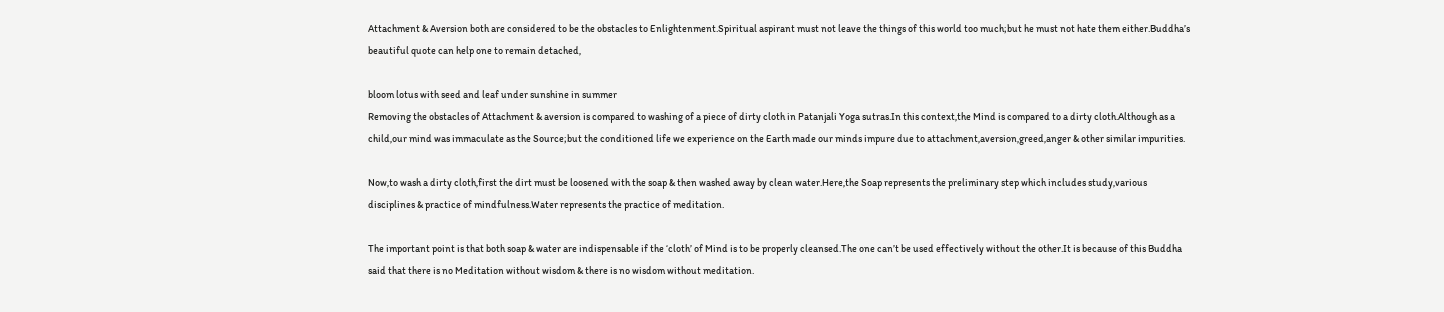Attachment & Aversion both are considered to be the obstacles to Enlightenment.Spiritual aspirant must not leave the things of this world too much;but he must not hate them either.Buddha’s beautiful quote can help one to remain detached,

bloom lotus with seed and leaf under sunshine in summer
Removing the obstacles of Attachment & aversion is compared to washing of a piece of dirty cloth in Patanjali Yoga sutras.In this context,the Mind is compared to a dirty cloth.Although as a child,our mind was immaculate as the Source;but the conditioned life we experience on the Earth made our minds impure due to attachment,aversion,greed,anger & other similar impurities.

Now,to wash a dirty cloth,first the dirt must be loosened with the soap & then washed away by clean water.Here,the Soap represents the preliminary step which includes study,various disciplines & practice of mindfulness.Water represents the practice of meditation.

The important point is that both soap & water are indispensable if the ‘cloth’ of Mind is to be properly cleansed.The one can’t be used effectively without the other.It is because of this Buddha said that there is no Meditation without wisdom & there is no wisdom without meditation.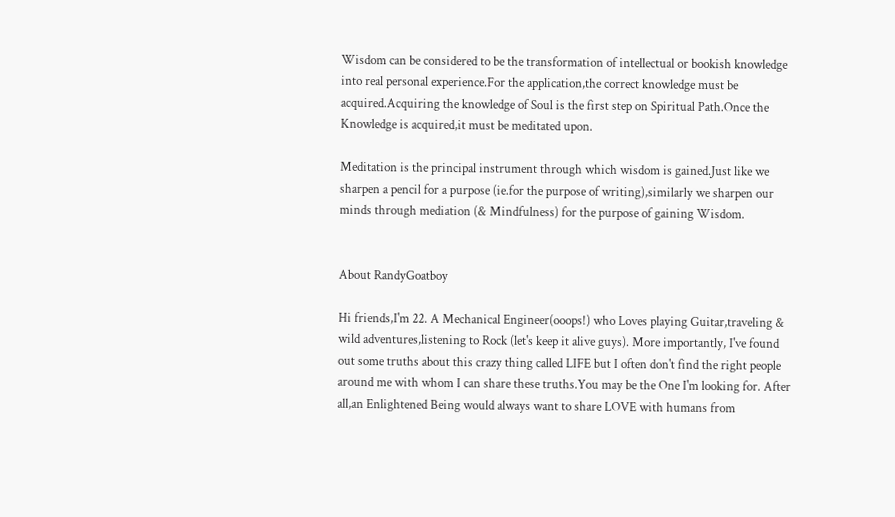Wisdom can be considered to be the transformation of intellectual or bookish knowledge into real personal experience.For the application,the correct knowledge must be acquired.Acquiring the knowledge of Soul is the first step on Spiritual Path.Once the Knowledge is acquired,it must be meditated upon.

Meditation is the principal instrument through which wisdom is gained.Just like we sharpen a pencil for a purpose (ie.for the purpose of writing),similarly we sharpen our minds through mediation (& Mindfulness) for the purpose of gaining Wisdom.


About RandyGoatboy

Hi friends,I'm 22. A Mechanical Engineer(ooops!) who Loves playing Guitar,traveling & wild adventures,listening to Rock (let's keep it alive guys). More importantly, I've found out some truths about this crazy thing called LIFE but I often don't find the right people around me with whom I can share these truths.You may be the One I'm looking for. After all,an Enlightened Being would always want to share LOVE with humans from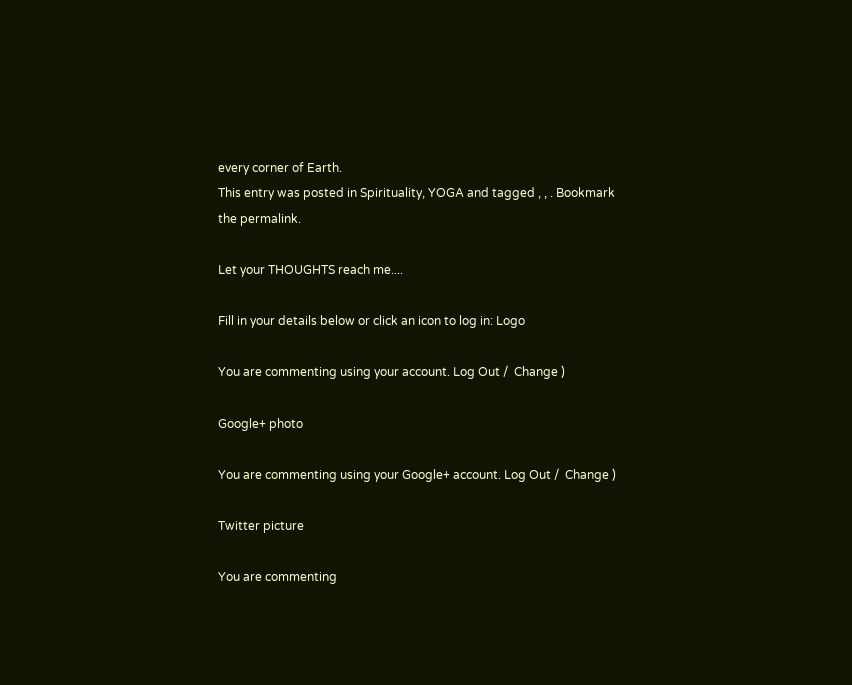every corner of Earth.
This entry was posted in Spirituality, YOGA and tagged , , . Bookmark the permalink.

Let your THOUGHTS reach me....

Fill in your details below or click an icon to log in: Logo

You are commenting using your account. Log Out /  Change )

Google+ photo

You are commenting using your Google+ account. Log Out /  Change )

Twitter picture

You are commenting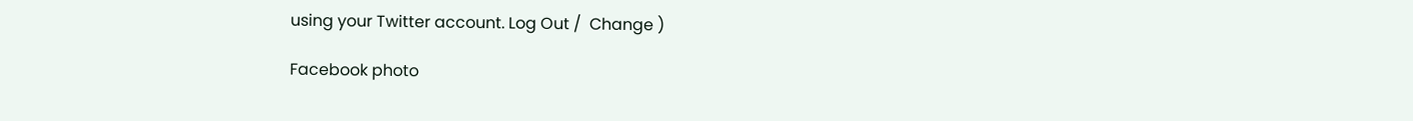using your Twitter account. Log Out /  Change )

Facebook photo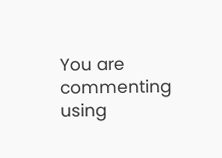You are commenting using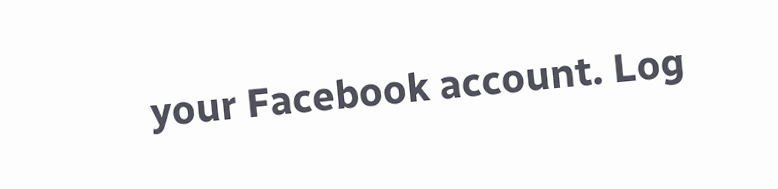your Facebook account. Log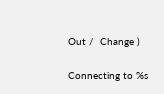Out /  Change )

Connecting to %s